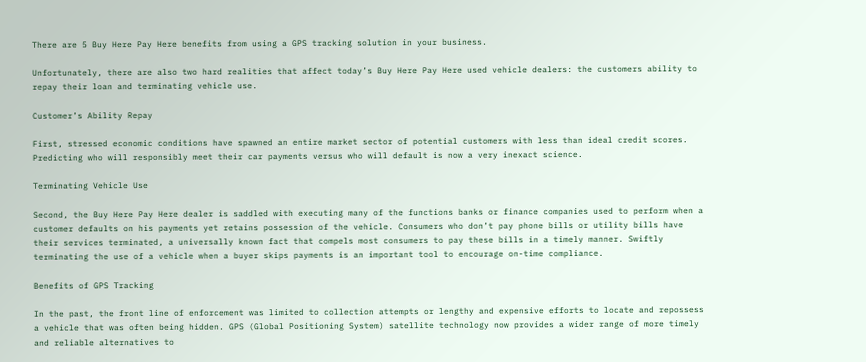There are 5 Buy Here Pay Here benefits from using a GPS tracking solution in your business.

Unfortunately, there are also two hard realities that affect today’s Buy Here Pay Here used vehicle dealers: the customers ability to repay their loan and terminating vehicle use.

Customer’s Ability Repay

First, stressed economic conditions have spawned an entire market sector of potential customers with less than ideal credit scores. Predicting who will responsibly meet their car payments versus who will default is now a very inexact science.

Terminating Vehicle Use

Second, the Buy Here Pay Here dealer is saddled with executing many of the functions banks or finance companies used to perform when a customer defaults on his payments yet retains possession of the vehicle. Consumers who don’t pay phone bills or utility bills have their services terminated, a universally known fact that compels most consumers to pay these bills in a timely manner. Swiftly terminating the use of a vehicle when a buyer skips payments is an important tool to encourage on-time compliance.

Benefits of GPS Tracking

In the past, the front line of enforcement was limited to collection attempts or lengthy and expensive efforts to locate and repossess a vehicle that was often being hidden. GPS (Global Positioning System) satellite technology now provides a wider range of more timely and reliable alternatives to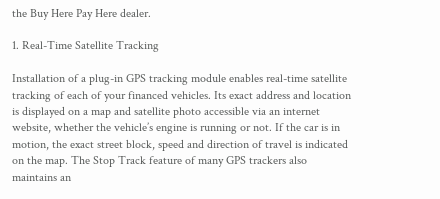the Buy Here Pay Here dealer.

1. Real-Time Satellite Tracking

Installation of a plug-in GPS tracking module enables real-time satellite tracking of each of your financed vehicles. Its exact address and location is displayed on a map and satellite photo accessible via an internet website, whether the vehicle’s engine is running or not. If the car is in motion, the exact street block, speed and direction of travel is indicated on the map. The Stop Track feature of many GPS trackers also maintains an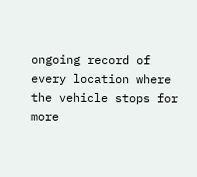ongoing record of every location where the vehicle stops for more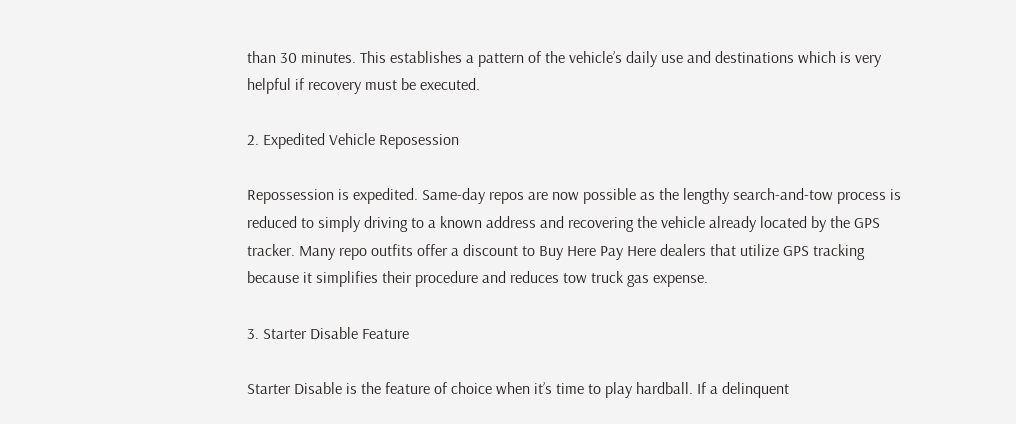than 30 minutes. This establishes a pattern of the vehicle’s daily use and destinations which is very helpful if recovery must be executed.

2. Expedited Vehicle Reposession

Repossession is expedited. Same-day repos are now possible as the lengthy search-and-tow process is reduced to simply driving to a known address and recovering the vehicle already located by the GPS tracker. Many repo outfits offer a discount to Buy Here Pay Here dealers that utilize GPS tracking because it simplifies their procedure and reduces tow truck gas expense.

3. Starter Disable Feature

Starter Disable is the feature of choice when it’s time to play hardball. If a delinquent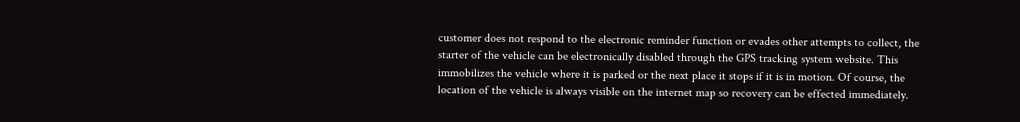customer does not respond to the electronic reminder function or evades other attempts to collect, the starter of the vehicle can be electronically disabled through the GPS tracking system website. This immobilizes the vehicle where it is parked or the next place it stops if it is in motion. Of course, the location of the vehicle is always visible on the internet map so recovery can be effected immediately.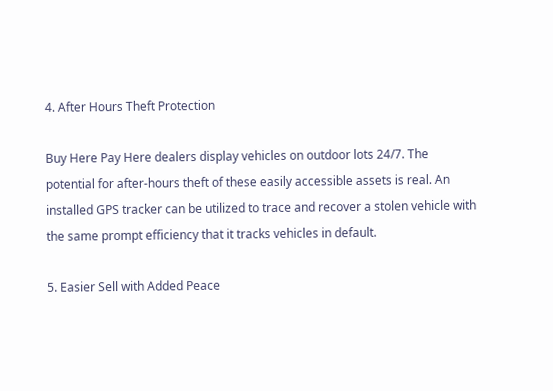4. After Hours Theft Protection

Buy Here Pay Here dealers display vehicles on outdoor lots 24/7. The potential for after-hours theft of these easily accessible assets is real. An installed GPS tracker can be utilized to trace and recover a stolen vehicle with the same prompt efficiency that it tracks vehicles in default.

5. Easier Sell with Added Peace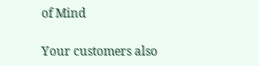of Mind

Your customers also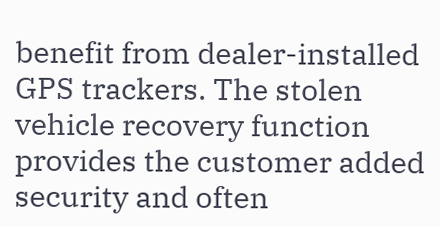benefit from dealer-installed GPS trackers. The stolen vehicle recovery function provides the customer added security and often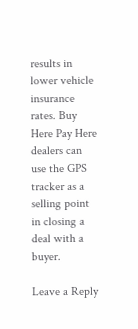results in lower vehicle insurance rates. Buy Here Pay Here dealers can use the GPS tracker as a selling point in closing a deal with a buyer.

Leave a Reply